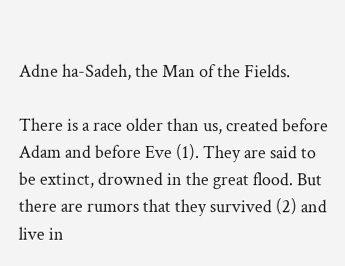Adne ha-Sadeh, the Man of the Fields.

There is a race older than us, created before Adam and before Eve (1). They are said to be extinct, drowned in the great flood. But there are rumors that they survived (2) and live in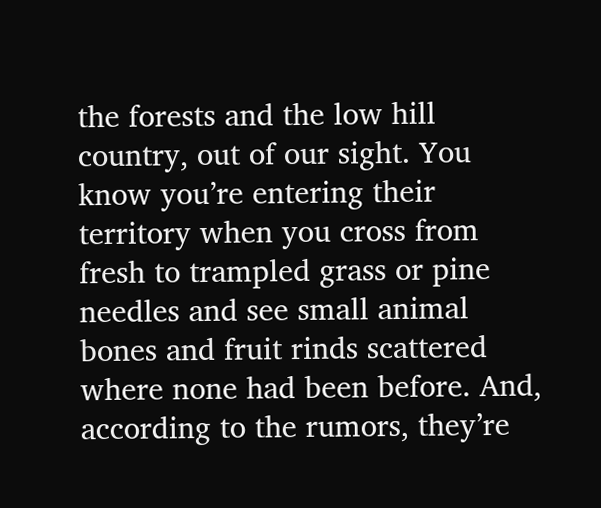the forests and the low hill country, out of our sight. You know you’re entering their territory when you cross from fresh to trampled grass or pine needles and see small animal bones and fruit rinds scattered where none had been before. And, according to the rumors, they’re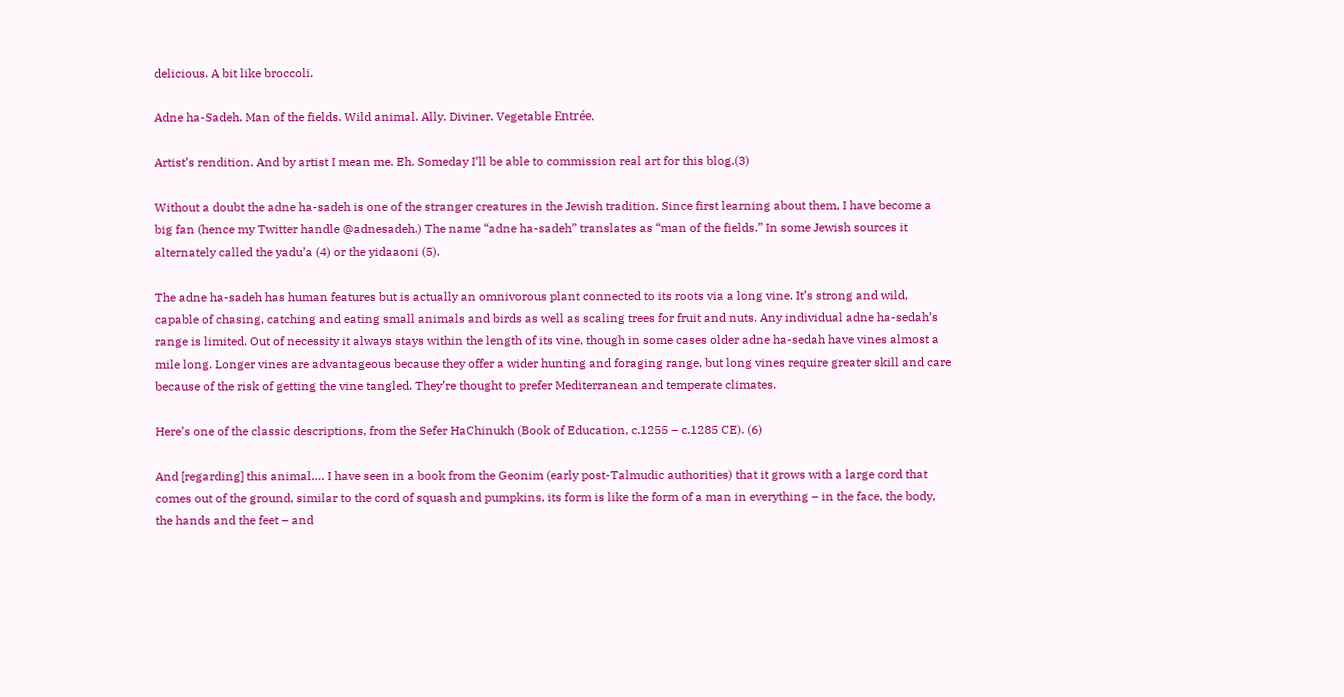delicious. A bit like broccoli.

Adne ha-Sadeh. Man of the fields. Wild animal. Ally. Diviner. Vegetable Entrée.

Artist’s rendition. And by artist I mean me. Eh. Someday I’ll be able to commission real art for this blog.(3)

Without a doubt the adne ha-sadeh is one of the stranger creatures in the Jewish tradition. Since first learning about them, I have become a big fan (hence my Twitter handle @adnesadeh.) The name “adne ha-sadeh” translates as “man of the fields.” In some Jewish sources it alternately called the yadu’a (4) or the yidaaoni (5).

The adne ha-sadeh has human features but is actually an omnivorous plant connected to its roots via a long vine. It’s strong and wild, capable of chasing, catching and eating small animals and birds as well as scaling trees for fruit and nuts. Any individual adne ha-sedah’s range is limited. Out of necessity it always stays within the length of its vine, though in some cases older adne ha-sedah have vines almost a mile long. Longer vines are advantageous because they offer a wider hunting and foraging range, but long vines require greater skill and care because of the risk of getting the vine tangled. They’re thought to prefer Mediterranean and temperate climates.

Here’s one of the classic descriptions, from the Sefer HaChinukh (Book of Education, c.1255 – c.1285 CE). (6)

And [regarding] this animal…. I have seen in a book from the Geonim (early post-Talmudic authorities) that it grows with a large cord that comes out of the ground, similar to the cord of squash and pumpkins, its form is like the form of a man in everything – in the face, the body, the hands and the feet – and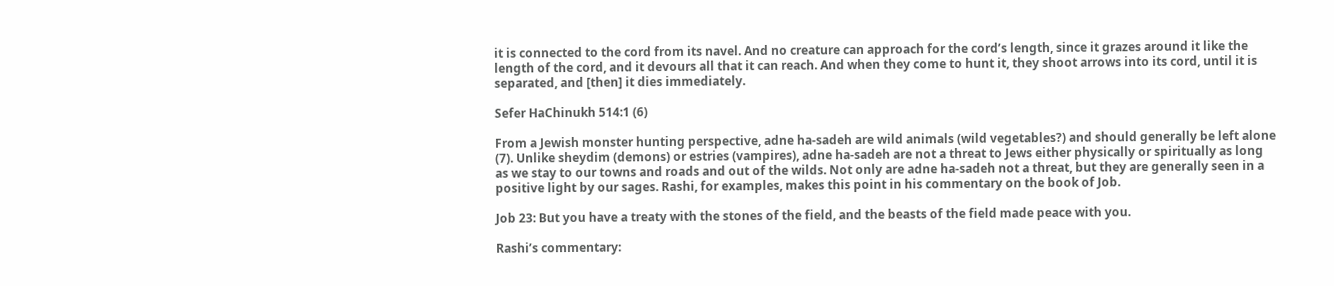it is connected to the cord from its navel. And no creature can approach for the cord’s length, since it grazes around it like the length of the cord, and it devours all that it can reach. And when they come to hunt it, they shoot arrows into its cord, until it is separated, and [then] it dies immediately.

Sefer HaChinukh 514:1 (6)

From a Jewish monster hunting perspective, adne ha-sadeh are wild animals (wild vegetables?) and should generally be left alone (7). Unlike sheydim (demons) or estries (vampires), adne ha-sadeh are not a threat to Jews either physically or spiritually as long as we stay to our towns and roads and out of the wilds. Not only are adne ha-sadeh not a threat, but they are generally seen in a positive light by our sages. Rashi, for examples, makes this point in his commentary on the book of Job.

Job 23: But you have a treaty with the stones of the field, and the beasts of the field made peace with you.

Rashi’s commentary: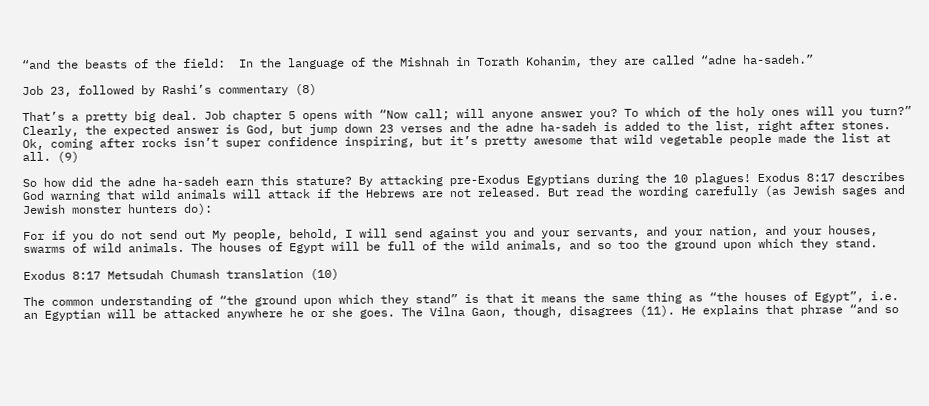“and the beasts of the field:  In the language of the Mishnah in Torath Kohanim, they are called “adne ha-sadeh.”

Job 23, followed by Rashi’s commentary (8)

That’s a pretty big deal. Job chapter 5 opens with “Now call; will anyone answer you? To which of the holy ones will you turn?” Clearly, the expected answer is God, but jump down 23 verses and the adne ha-sadeh is added to the list, right after stones. Ok, coming after rocks isn’t super confidence inspiring, but it’s pretty awesome that wild vegetable people made the list at all. (9)

So how did the adne ha-sadeh earn this stature? By attacking pre-Exodus Egyptians during the 10 plagues! Exodus 8:17 describes God warning that wild animals will attack if the Hebrews are not released. But read the wording carefully (as Jewish sages and Jewish monster hunters do):

For if you do not send out My people, behold, I will send against you and your servants, and your nation, and your houses, swarms of wild animals. The houses of Egypt will be full of the wild animals, and so too the ground upon which they stand.

Exodus 8:17 Metsudah Chumash translation (10)

The common understanding of “the ground upon which they stand” is that it means the same thing as “the houses of Egypt”, i.e. an Egyptian will be attacked anywhere he or she goes. The Vilna Gaon, though, disagrees (11). He explains that phrase “and so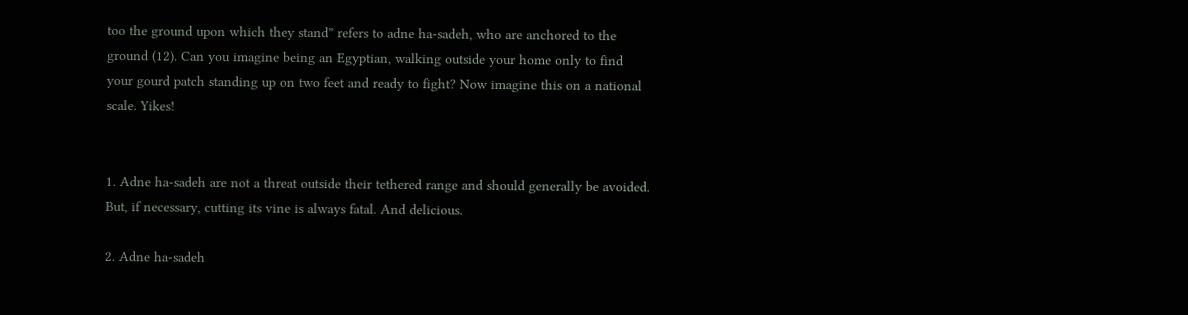too the ground upon which they stand” refers to adne ha-sadeh, who are anchored to the ground (12). Can you imagine being an Egyptian, walking outside your home only to find your gourd patch standing up on two feet and ready to fight? Now imagine this on a national scale. Yikes!


1. Adne ha-sadeh are not a threat outside their tethered range and should generally be avoided. But, if necessary, cutting its vine is always fatal. And delicious.

2. Adne ha-sadeh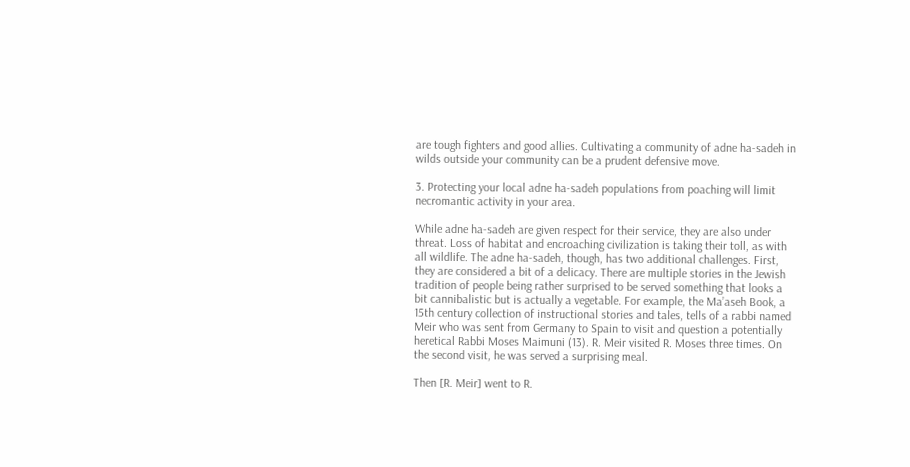are tough fighters and good allies. Cultivating a community of adne ha-sadeh in wilds outside your community can be a prudent defensive move.

3. Protecting your local adne ha-sadeh populations from poaching will limit necromantic activity in your area.

While adne ha-sadeh are given respect for their service, they are also under threat. Loss of habitat and encroaching civilization is taking their toll, as with all wildlife. The adne ha-sadeh, though, has two additional challenges. First, they are considered a bit of a delicacy. There are multiple stories in the Jewish tradition of people being rather surprised to be served something that looks a bit cannibalistic but is actually a vegetable. For example, the Ma’aseh Book, a 15th century collection of instructional stories and tales, tells of a rabbi named Meir who was sent from Germany to Spain to visit and question a potentially heretical Rabbi Moses Maimuni (13). R. Meir visited R. Moses three times. On the second visit, he was served a surprising meal.

Then [R. Meir] went to R.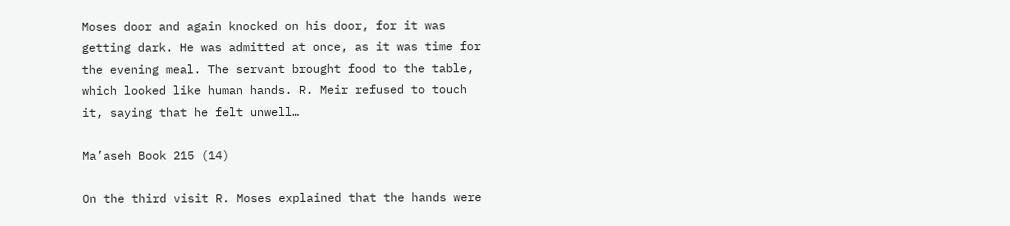Moses door and again knocked on his door, for it was getting dark. He was admitted at once, as it was time for the evening meal. The servant brought food to the table, which looked like human hands. R. Meir refused to touch it, saying that he felt unwell…

Ma’aseh Book 215 (14)

On the third visit R. Moses explained that the hands were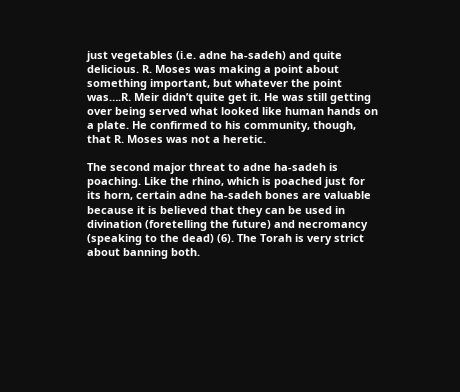just vegetables (i.e. adne ha-sadeh) and quite delicious. R. Moses was making a point about something important, but whatever the point was….R. Meir didn’t quite get it. He was still getting over being served what looked like human hands on a plate. He confirmed to his community, though, that R. Moses was not a heretic.

The second major threat to adne ha-sadeh is poaching. Like the rhino, which is poached just for its horn, certain adne ha-sadeh bones are valuable because it is believed that they can be used in divination (foretelling the future) and necromancy (speaking to the dead) (6). The Torah is very strict about banning both.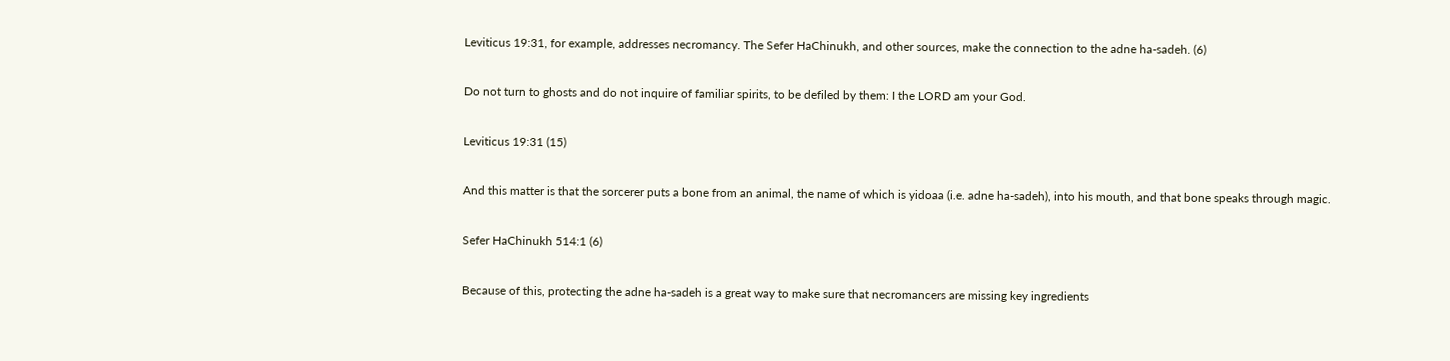Leviticus 19:31, for example, addresses necromancy. The Sefer HaChinukh, and other sources, make the connection to the adne ha-sadeh. (6)

Do not turn to ghosts and do not inquire of familiar spirits, to be defiled by them: I the LORD am your God.

Leviticus 19:31 (15)

And this matter is that the sorcerer puts a bone from an animal, the name of which is yidoaa (i.e. adne ha-sadeh), into his mouth, and that bone speaks through magic.

Sefer HaChinukh 514:1 (6)

Because of this, protecting the adne ha-sadeh is a great way to make sure that necromancers are missing key ingredients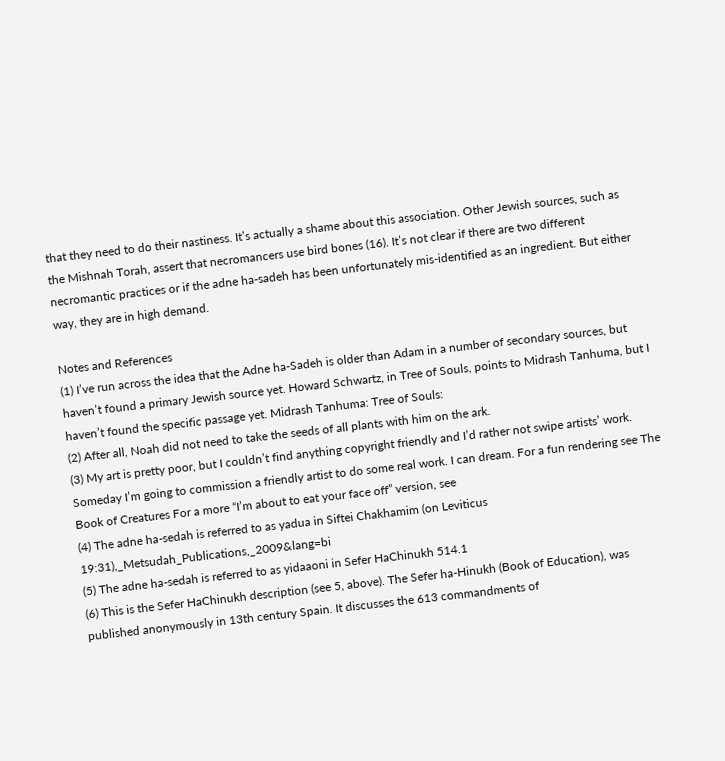that they need to do their nastiness. It’s actually a shame about this association. Other Jewish sources, such as the Mishnah Torah, assert that necromancers use bird bones (16). It’s not clear if there are two different necromantic practices or if the adne ha-sadeh has been unfortunately mis-identified as an ingredient. But either way, they are in high demand.

Notes and References
(1) I’ve run across the idea that the Adne ha-Sadeh is older than Adam in a number of secondary sources, but haven’t found a primary Jewish source yet. Howard Schwartz, in Tree of Souls, points to Midrash Tanhuma, but I haven’t found the specific passage yet. Midrash Tanhuma: Tree of Souls:
(2) After all, Noah did not need to take the seeds of all plants with him on the ark.
(3) My art is pretty poor, but I couldn’t find anything copyright friendly and I’d rather not swipe artists’ work. Someday I’m going to commission a friendly artist to do some real work. I can dream. For a fun rendering see The Book of Creatures For a more “I’m about to eat your face off” version, see
(4) The adne ha-sedah is referred to as yadua in Siftei Chakhamim (on Leviticus 19:31),_Metsudah_Publications,_2009&lang=bi
(5) The adne ha-sedah is referred to as yidaaoni in Sefer HaChinukh 514.1
(6) This is the Sefer HaChinukh description (see 5, above). The Sefer ha-Hinukh (Book of Education), was published anonymously in 13th century Spain. It discusses the 613 commandments of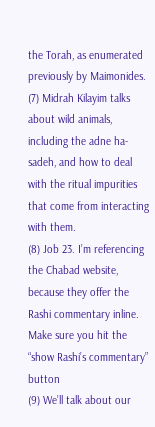the Torah, as enumerated previously by Maimonides.
(7) Midrah Kilayim talks about wild animals, including the adne ha-sadeh, and how to deal with the ritual impurities that come from interacting with them.
(8) Job 23. I’m referencing the Chabad website, because they offer the Rashi commentary inline. Make sure you hit the “show Rashi’s commentary” button
(9) We’ll talk about our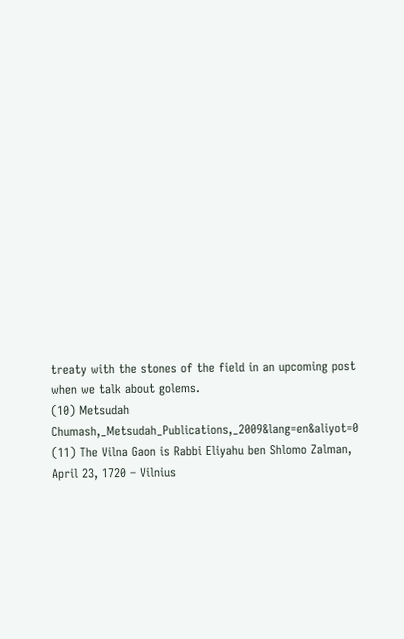treaty with the stones of the field in an upcoming post when we talk about golems.
(10) Metsudah Chumash,_Metsudah_Publications,_2009&lang=en&aliyot=0
(11) The Vilna Gaon is Rabbi Eliyahu ben Shlomo Zalman, April 23, 1720 – Vilnius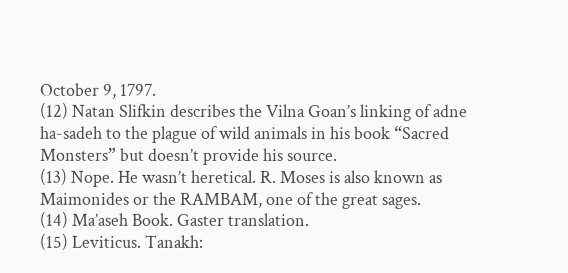October 9, 1797.
(12) Natan Slifkin describes the Vilna Goan’s linking of adne ha-sadeh to the plague of wild animals in his book “Sacred Monsters” but doesn’t provide his source.
(13) Nope. He wasn’t heretical. R. Moses is also known as Maimonides or the RAMBAM, one of the great sages.
(14) Ma’aseh Book. Gaster translation.
(15) Leviticus. Tanakh: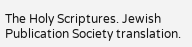The Holy Scriptures. Jewish Publication Society translation.